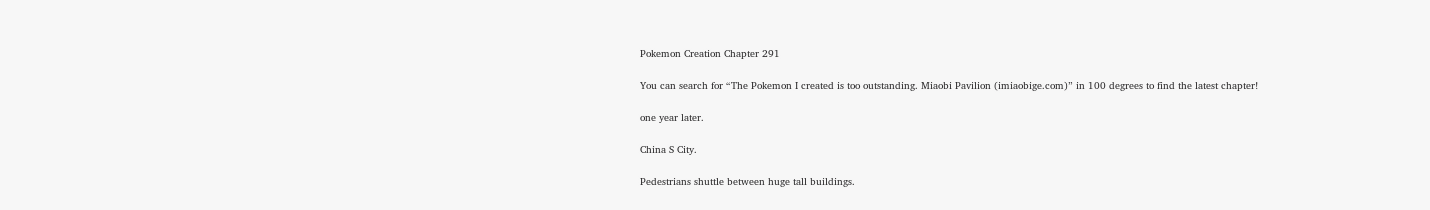Pokemon Creation Chapter 291

You can search for “The Pokemon I created is too outstanding. Miaobi Pavilion (imiaobige.com)” in 100 degrees to find the latest chapter!

one year later.

China S City.

Pedestrians shuttle between huge tall buildings.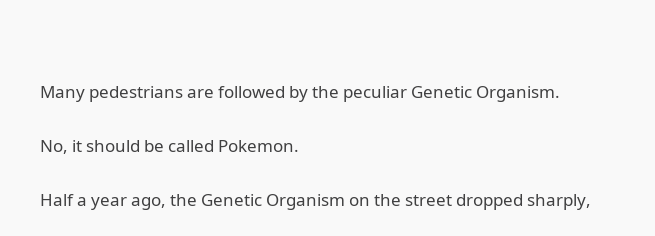Many pedestrians are followed by the peculiar Genetic Organism.

No, it should be called Pokemon.

Half a year ago, the Genetic Organism on the street dropped sharply,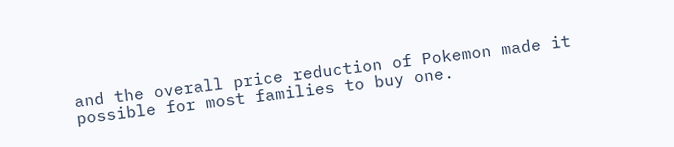and the overall price reduction of Pokemon made it possible for most families to buy one.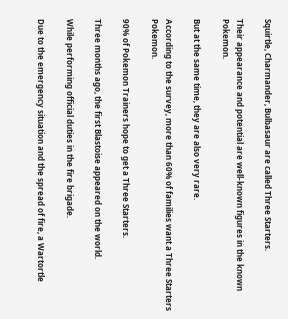Squirtle, Charmander, Bulbasaur are called Three Starters.

Their appearance and potential are well-known figures in the known Pokemon.

But at the same time, they are also very rare.

According to the survey, more than 60% of families want a Three Starters Pokemon.

90% of Pokemon Trainers hope to get a Three Starters.

Three months ago, the first Blastoise appeared on the world.

While performing official duties in the fire brigade.

Due to the emergency situation and the spread of fire, a Wartortle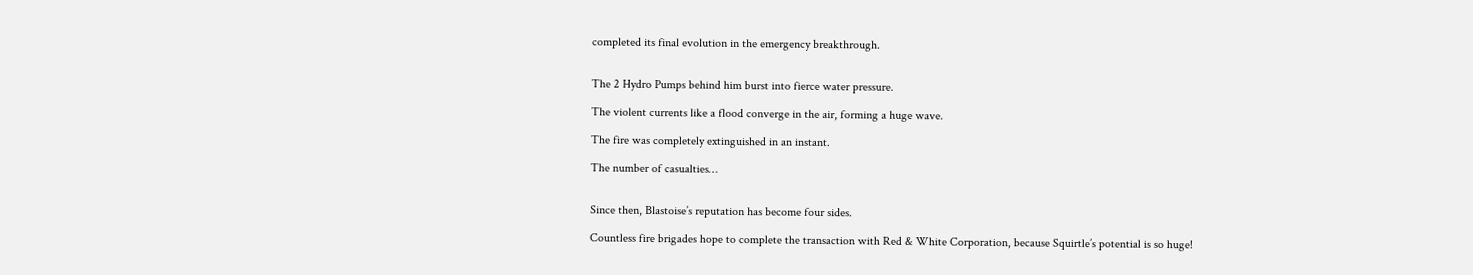completed its final evolution in the emergency breakthrough.


The 2 Hydro Pumps behind him burst into fierce water pressure.

The violent currents like a flood converge in the air, forming a huge wave.

The fire was completely extinguished in an instant.

The number of casualties…


Since then, Blastoise’s reputation has become four sides.

Countless fire brigades hope to complete the transaction with Red & White Corporation, because Squirtle’s potential is so huge!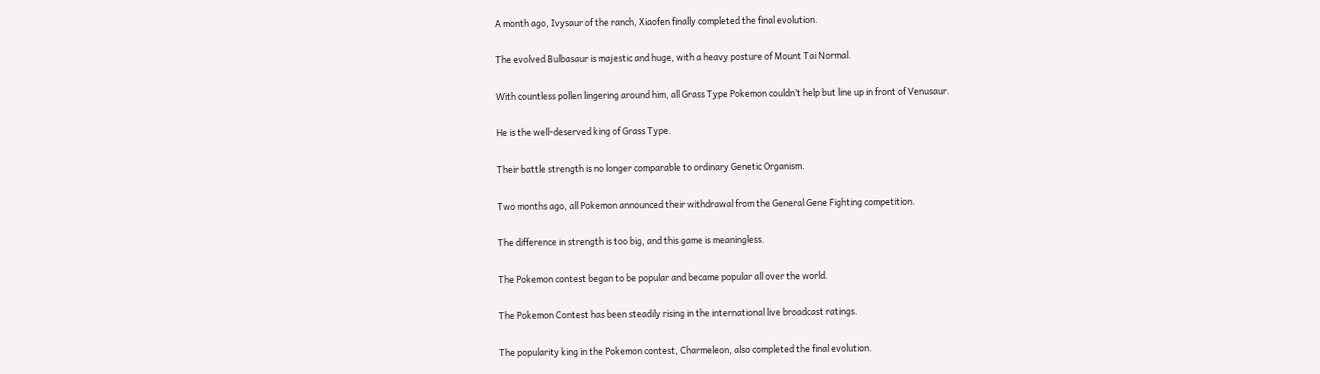A month ago, Ivysaur of the ranch, Xiaofen finally completed the final evolution.

The evolved Bulbasaur is majestic and huge, with a heavy posture of Mount Tai Normal.

With countless pollen lingering around him, all Grass Type Pokemon couldn’t help but line up in front of Venusaur.

He is the well-deserved king of Grass Type.

Their battle strength is no longer comparable to ordinary Genetic Organism.

Two months ago, all Pokemon announced their withdrawal from the General Gene Fighting competition.

The difference in strength is too big, and this game is meaningless.

The Pokemon contest began to be popular and became popular all over the world.

The Pokemon Contest has been steadily rising in the international live broadcast ratings.

The popularity king in the Pokemon contest, Charmeleon, also completed the final evolution.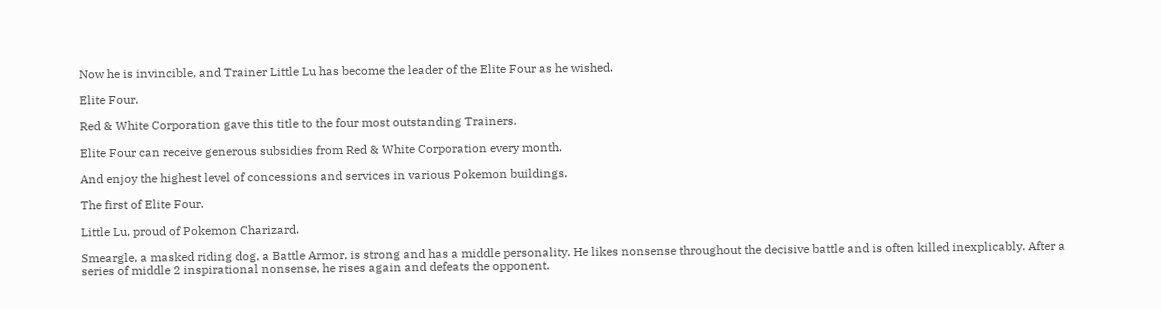Now he is invincible, and Trainer Little Lu has become the leader of the Elite Four as he wished.

Elite Four.

Red & White Corporation gave this title to the four most outstanding Trainers.

Elite Four can receive generous subsidies from Red & White Corporation every month.

And enjoy the highest level of concessions and services in various Pokemon buildings.

The first of Elite Four.

Little Lu, proud of Pokemon Charizard.

Smeargle, a masked riding dog, a Battle Armor, is strong and has a middle personality. He likes nonsense throughout the decisive battle and is often killed inexplicably. After a series of middle 2 inspirational nonsense, he rises again and defeats the opponent.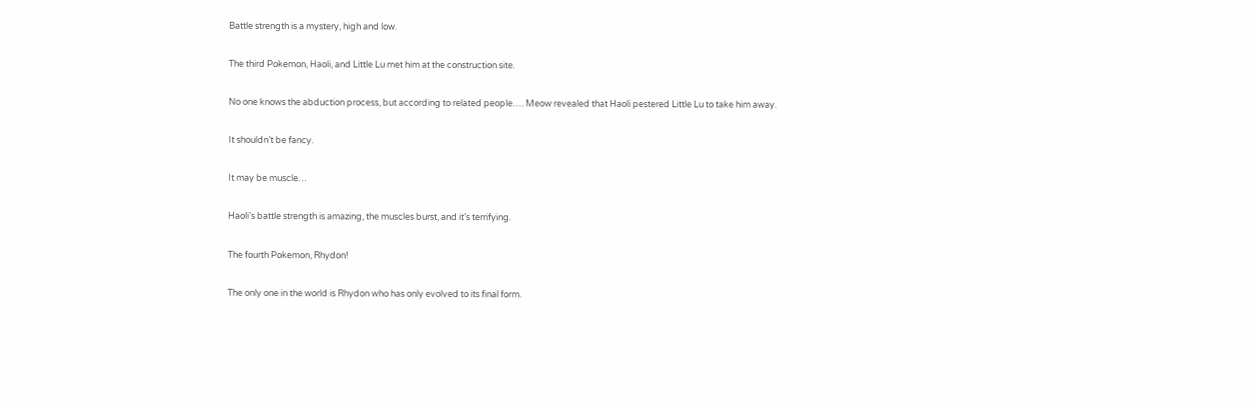Battle strength is a mystery, high and low.

The third Pokemon, Haoli, and Little Lu met him at the construction site.

No one knows the abduction process, but according to related people…. Meow revealed that Haoli pestered Little Lu to take him away.

It shouldn’t be fancy.

It may be muscle…

Haoli’s battle strength is amazing, the muscles burst, and it’s terrifying.

The fourth Pokemon, Rhydon!

The only one in the world is Rhydon who has only evolved to its final form.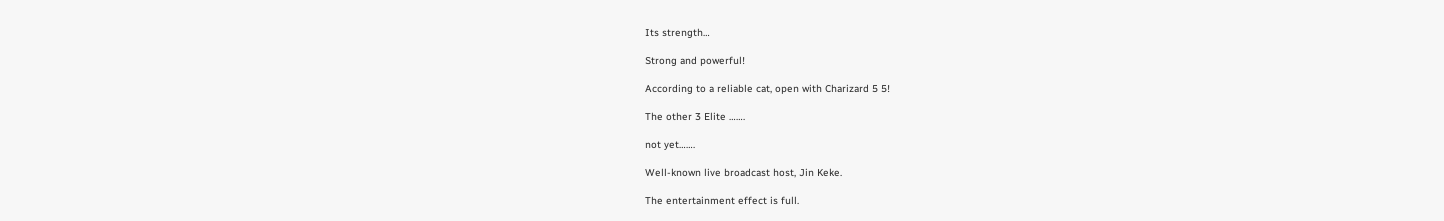Its strength…

Strong and powerful!

According to a reliable cat, open with Charizard 5 5!

The other 3 Elite …….

not yet…….

Well-known live broadcast host, Jin Keke.

The entertainment effect is full.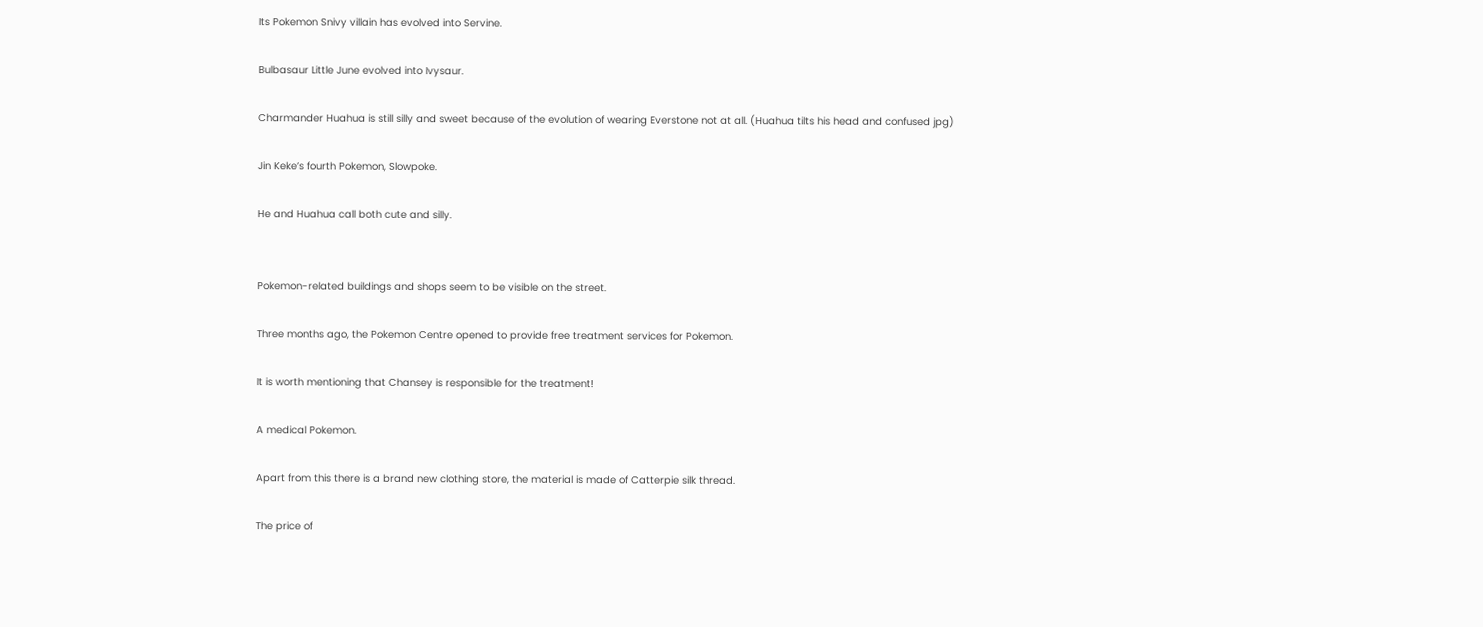Its Pokemon Snivy villain has evolved into Servine.

Bulbasaur Little June evolved into Ivysaur.

Charmander Huahua is still silly and sweet because of the evolution of wearing Everstone not at all. (Huahua tilts his head and confused jpg)

Jin Keke’s fourth Pokemon, Slowpoke.

He and Huahua call both cute and silly.


Pokemon-related buildings and shops seem to be visible on the street.

Three months ago, the Pokemon Centre opened to provide free treatment services for Pokemon.

It is worth mentioning that Chansey is responsible for the treatment!

A medical Pokemon.

Apart from this there is a brand new clothing store, the material is made of Catterpie silk thread.

The price of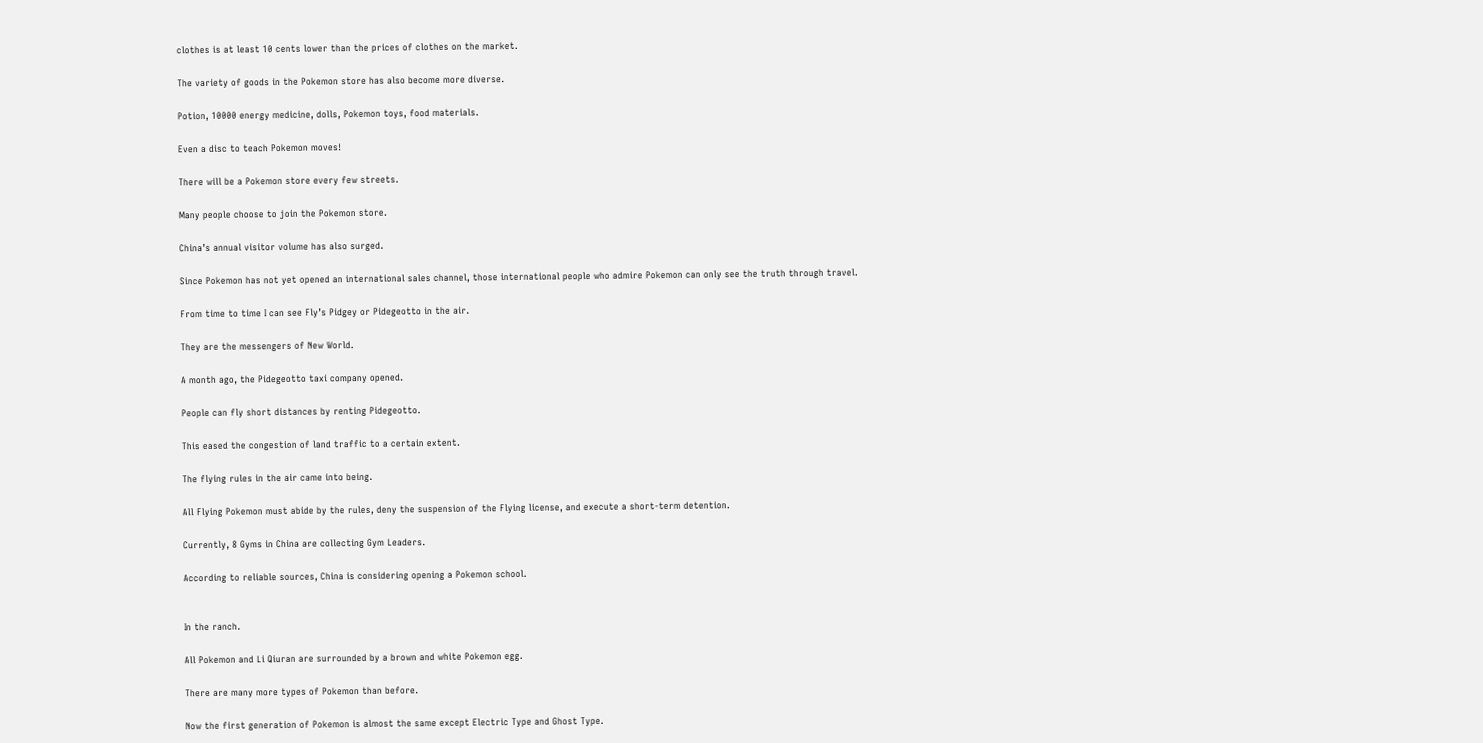clothes is at least 10 cents lower than the prices of clothes on the market.

The variety of goods in the Pokemon store has also become more diverse.

Potion, 10000 energy medicine, dolls, Pokemon toys, food materials.

Even a disc to teach Pokemon moves!

There will be a Pokemon store every few streets.

Many people choose to join the Pokemon store.

China’s annual visitor volume has also surged.

Since Pokemon has not yet opened an international sales channel, those international people who admire Pokemon can only see the truth through travel.

From time to time I can see Fly’s Pidgey or Pidegeotto in the air.

They are the messengers of New World.

A month ago, the Pidegeotto taxi company opened.

People can fly short distances by renting Pidegeotto.

This eased the congestion of land traffic to a certain extent.

The flying rules in the air came into being.

All Flying Pokemon must abide by the rules, deny the suspension of the Flying license, and execute a short-term detention.

Currently, 8 Gyms in China are collecting Gym Leaders.

According to reliable sources, China is considering opening a Pokemon school.


In the ranch.

All Pokemon and Li Qiuran are surrounded by a brown and white Pokemon egg.

There are many more types of Pokemon than before.

Now the first generation of Pokemon is almost the same except Electric Type and Ghost Type.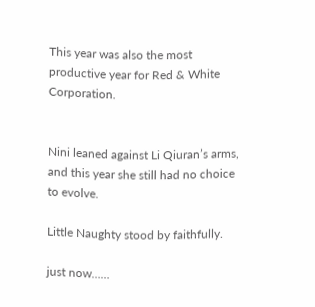This year was also the most productive year for Red & White Corporation.


Nini leaned against Li Qiuran’s arms, and this year she still had no choice to evolve.

Little Naughty stood by faithfully.

just now……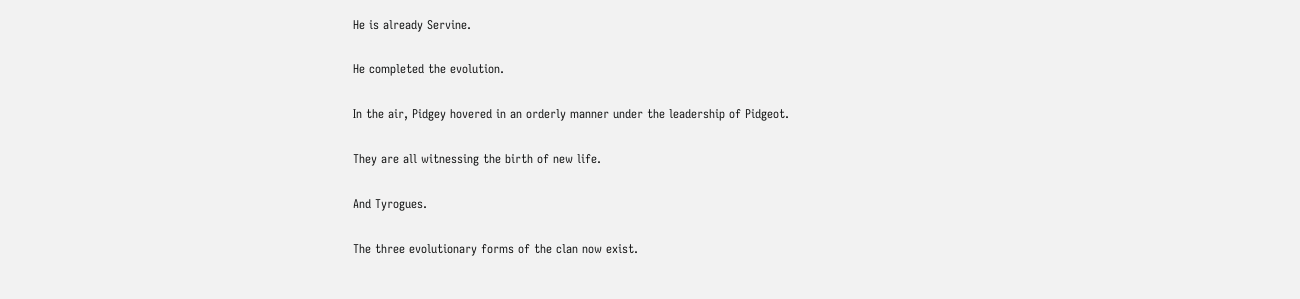He is already Servine.

He completed the evolution.

In the air, Pidgey hovered in an orderly manner under the leadership of Pidgeot.

They are all witnessing the birth of new life.

And Tyrogues.

The three evolutionary forms of the clan now exist.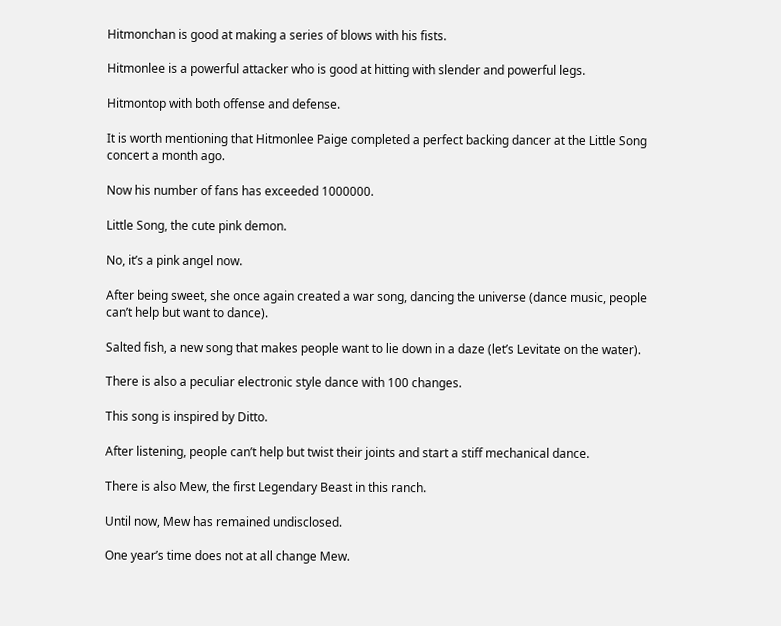Hitmonchan is good at making a series of blows with his fists.

Hitmonlee is a powerful attacker who is good at hitting with slender and powerful legs.

Hitmontop with both offense and defense.

It is worth mentioning that Hitmonlee Paige completed a perfect backing dancer at the Little Song concert a month ago.

Now his number of fans has exceeded 1000000.

Little Song, the cute pink demon.

No, it’s a pink angel now.

After being sweet, she once again created a war song, dancing the universe (dance music, people can’t help but want to dance).

Salted fish, a new song that makes people want to lie down in a daze (let’s Levitate on the water).

There is also a peculiar electronic style dance with 100 changes.

This song is inspired by Ditto.

After listening, people can’t help but twist their joints and start a stiff mechanical dance.

There is also Mew, the first Legendary Beast in this ranch.

Until now, Mew has remained undisclosed.

One year’s time does not at all change Mew.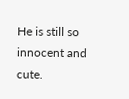He is still so innocent and cute.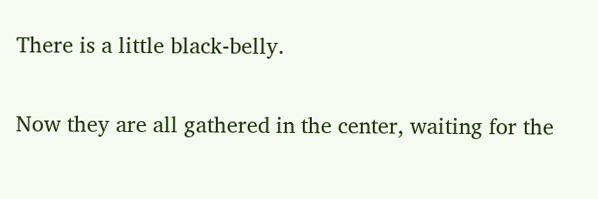There is a little black-belly.

Now they are all gathered in the center, waiting for the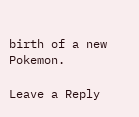birth of a new Pokemon.

Leave a Reply